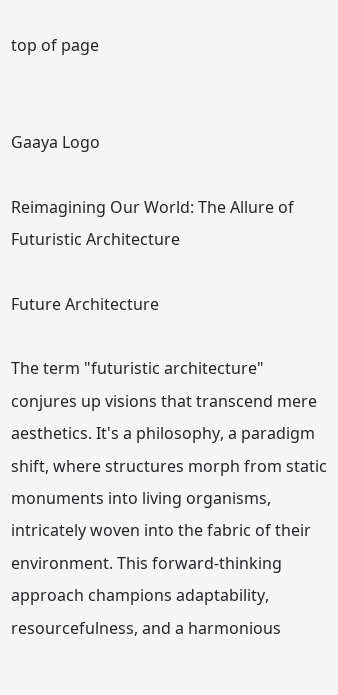top of page


Gaaya Logo

Reimagining Our World: The Allure of Futuristic Architecture

Future Architecture

The term "futuristic architecture" conjures up visions that transcend mere aesthetics. It's a philosophy, a paradigm shift, where structures morph from static monuments into living organisms, intricately woven into the fabric of their environment. This forward-thinking approach champions adaptability, resourcefulness, and a harmonious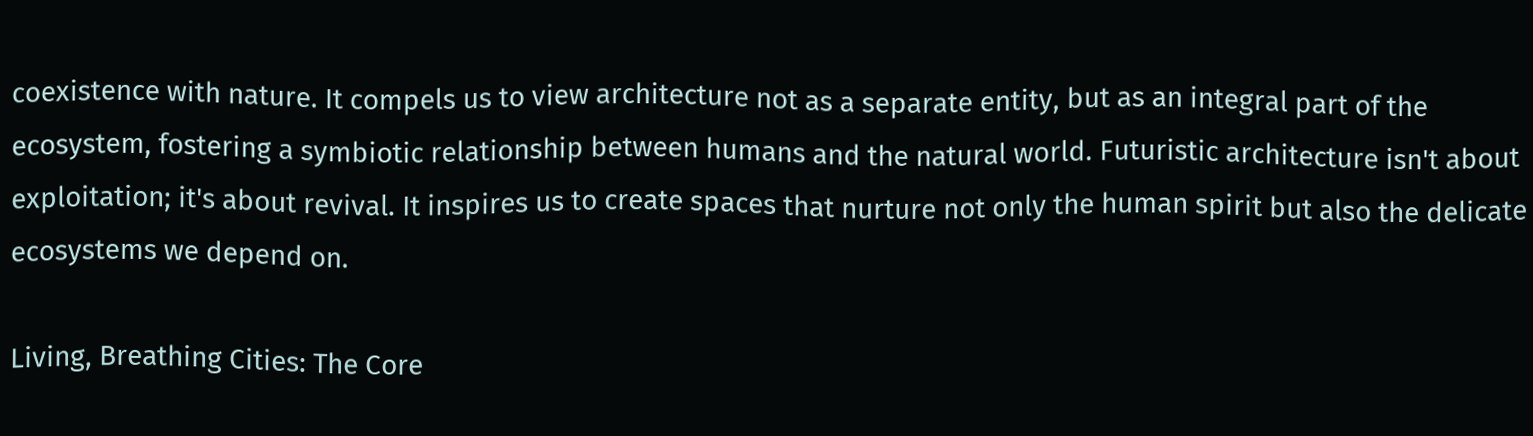coexistence with nature. It compels us to view architecture not as a separate entity, but as an integral part of the ecosystem, fostering a symbiotic relationship between humans and the natural world. Futuristic architecture isn't about exploitation; it's about revival. It inspires us to create spaces that nurture not only the human spirit but also the delicate ecosystems we depend on.

Living, Breathing Cities: The Core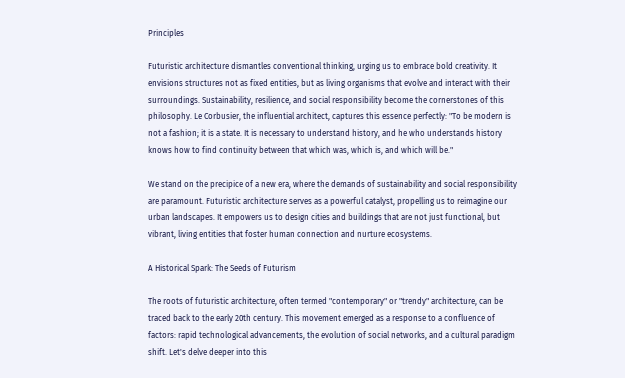Principles

Futuristic architecture dismantles conventional thinking, urging us to embrace bold creativity. It envisions structures not as fixed entities, but as living organisms that evolve and interact with their surroundings. Sustainability, resilience, and social responsibility become the cornerstones of this philosophy. Le Corbusier, the influential architect, captures this essence perfectly: "To be modern is not a fashion; it is a state. It is necessary to understand history, and he who understands history knows how to find continuity between that which was, which is, and which will be."

We stand on the precipice of a new era, where the demands of sustainability and social responsibility are paramount. Futuristic architecture serves as a powerful catalyst, propelling us to reimagine our urban landscapes. It empowers us to design cities and buildings that are not just functional, but vibrant, living entities that foster human connection and nurture ecosystems.

A Historical Spark: The Seeds of Futurism

The roots of futuristic architecture, often termed "contemporary" or "trendy" architecture, can be traced back to the early 20th century. This movement emerged as a response to a confluence of factors: rapid technological advancements, the evolution of social networks, and a cultural paradigm shift. Let's delve deeper into this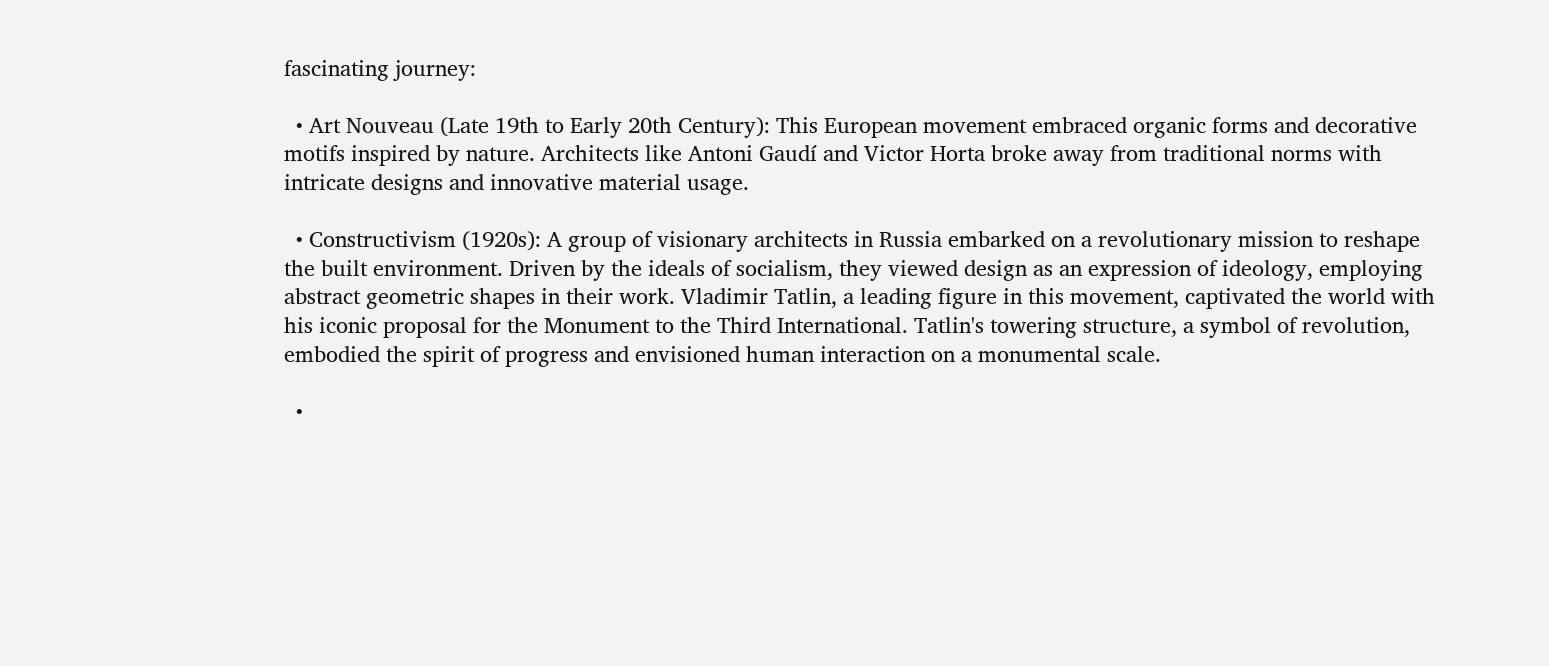fascinating journey:

  • Art Nouveau (Late 19th to Early 20th Century): This European movement embraced organic forms and decorative motifs inspired by nature. Architects like Antoni Gaudí and Victor Horta broke away from traditional norms with intricate designs and innovative material usage.

  • Constructivism (1920s): A group of visionary architects in Russia embarked on a revolutionary mission to reshape the built environment. Driven by the ideals of socialism, they viewed design as an expression of ideology, employing abstract geometric shapes in their work. Vladimir Tatlin, a leading figure in this movement, captivated the world with his iconic proposal for the Monument to the Third International. Tatlin's towering structure, a symbol of revolution, embodied the spirit of progress and envisioned human interaction on a monumental scale.

  •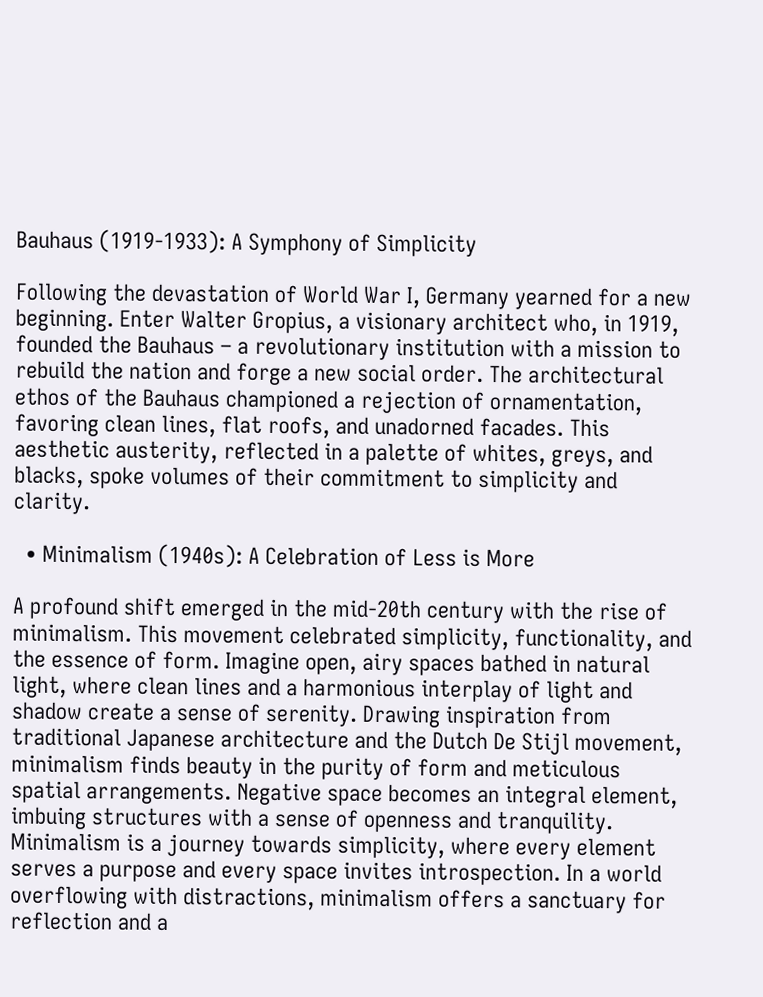Bauhaus (1919-1933): A Symphony of Simplicity

Following the devastation of World War I, Germany yearned for a new beginning. Enter Walter Gropius, a visionary architect who, in 1919, founded the Bauhaus – a revolutionary institution with a mission to rebuild the nation and forge a new social order. The architectural ethos of the Bauhaus championed a rejection of ornamentation, favoring clean lines, flat roofs, and unadorned facades. This aesthetic austerity, reflected in a palette of whites, greys, and blacks, spoke volumes of their commitment to simplicity and clarity.

  • Minimalism (1940s): A Celebration of Less is More

A profound shift emerged in the mid-20th century with the rise of minimalism. This movement celebrated simplicity, functionality, and the essence of form. Imagine open, airy spaces bathed in natural light, where clean lines and a harmonious interplay of light and shadow create a sense of serenity. Drawing inspiration from traditional Japanese architecture and the Dutch De Stijl movement, minimalism finds beauty in the purity of form and meticulous spatial arrangements. Negative space becomes an integral element, imbuing structures with a sense of openness and tranquility. Minimalism is a journey towards simplicity, where every element serves a purpose and every space invites introspection. In a world overflowing with distractions, minimalism offers a sanctuary for reflection and a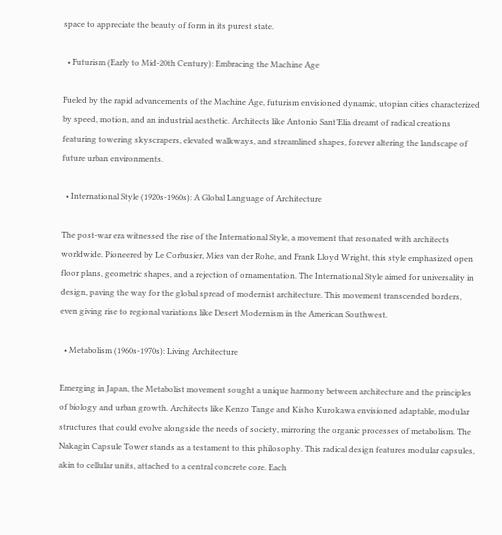space to appreciate the beauty of form in its purest state.

  • Futurism (Early to Mid-20th Century): Embracing the Machine Age

Fueled by the rapid advancements of the Machine Age, futurism envisioned dynamic, utopian cities characterized by speed, motion, and an industrial aesthetic. Architects like Antonio Sant’Elia dreamt of radical creations featuring towering skyscrapers, elevated walkways, and streamlined shapes, forever altering the landscape of future urban environments.

  • International Style (1920s-1960s): A Global Language of Architecture

The post-war era witnessed the rise of the International Style, a movement that resonated with architects worldwide. Pioneered by Le Corbusier, Mies van der Rohe, and Frank Lloyd Wright, this style emphasized open floor plans, geometric shapes, and a rejection of ornamentation. The International Style aimed for universality in design, paving the way for the global spread of modernist architecture. This movement transcended borders, even giving rise to regional variations like Desert Modernism in the American Southwest.

  • Metabolism (1960s-1970s): Living Architecture

Emerging in Japan, the Metabolist movement sought a unique harmony between architecture and the principles of biology and urban growth. Architects like Kenzo Tange and Kisho Kurokawa envisioned adaptable, modular structures that could evolve alongside the needs of society, mirroring the organic processes of metabolism. The Nakagin Capsule Tower stands as a testament to this philosophy. This radical design features modular capsules, akin to cellular units, attached to a central concrete core. Each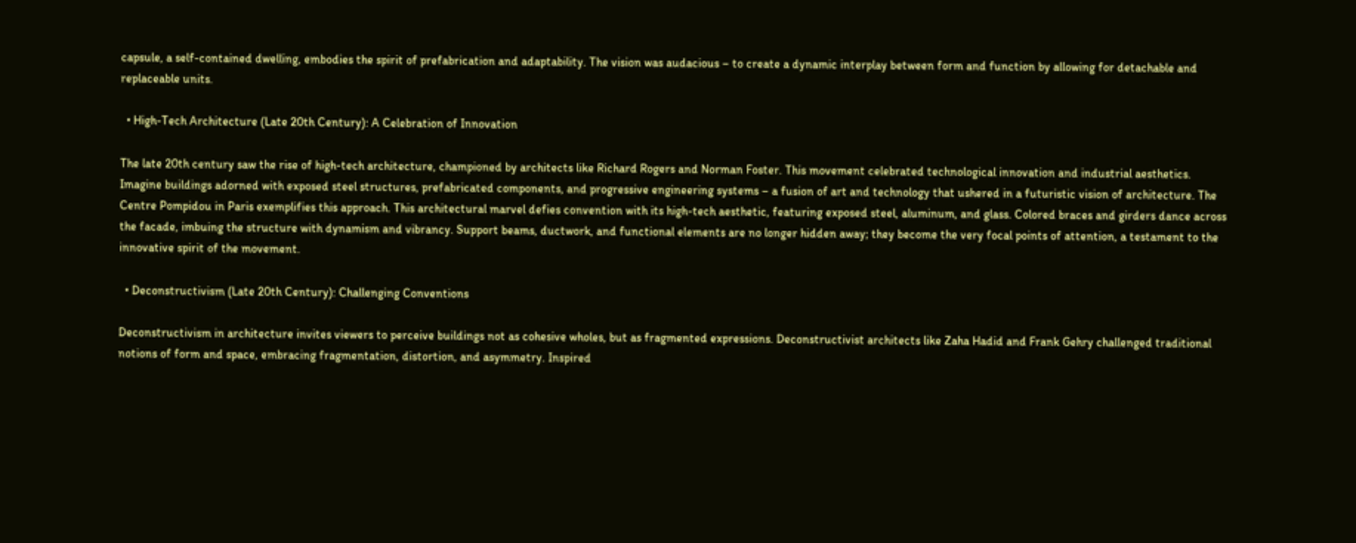capsule, a self-contained dwelling, embodies the spirit of prefabrication and adaptability. The vision was audacious – to create a dynamic interplay between form and function by allowing for detachable and replaceable units.

  • High-Tech Architecture (Late 20th Century): A Celebration of Innovation

The late 20th century saw the rise of high-tech architecture, championed by architects like Richard Rogers and Norman Foster. This movement celebrated technological innovation and industrial aesthetics. Imagine buildings adorned with exposed steel structures, prefabricated components, and progressive engineering systems – a fusion of art and technology that ushered in a futuristic vision of architecture. The Centre Pompidou in Paris exemplifies this approach. This architectural marvel defies convention with its high-tech aesthetic, featuring exposed steel, aluminum, and glass. Colored braces and girders dance across the facade, imbuing the structure with dynamism and vibrancy. Support beams, ductwork, and functional elements are no longer hidden away; they become the very focal points of attention, a testament to the innovative spirit of the movement.

  • Deconstructivism (Late 20th Century): Challenging Conventions

Deconstructivism in architecture invites viewers to perceive buildings not as cohesive wholes, but as fragmented expressions. Deconstructivist architects like Zaha Hadid and Frank Gehry challenged traditional notions of form and space, embracing fragmentation, distortion, and asymmetry. Inspired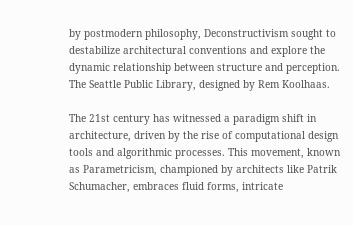by postmodern philosophy, Deconstructivism sought to destabilize architectural conventions and explore the dynamic relationship between structure and perception. The Seattle Public Library, designed by Rem Koolhaas.

The 21st century has witnessed a paradigm shift in architecture, driven by the rise of computational design tools and algorithmic processes. This movement, known as Parametricism, championed by architects like Patrik Schumacher, embraces fluid forms, intricate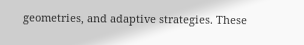geometries, and adaptive strategies. These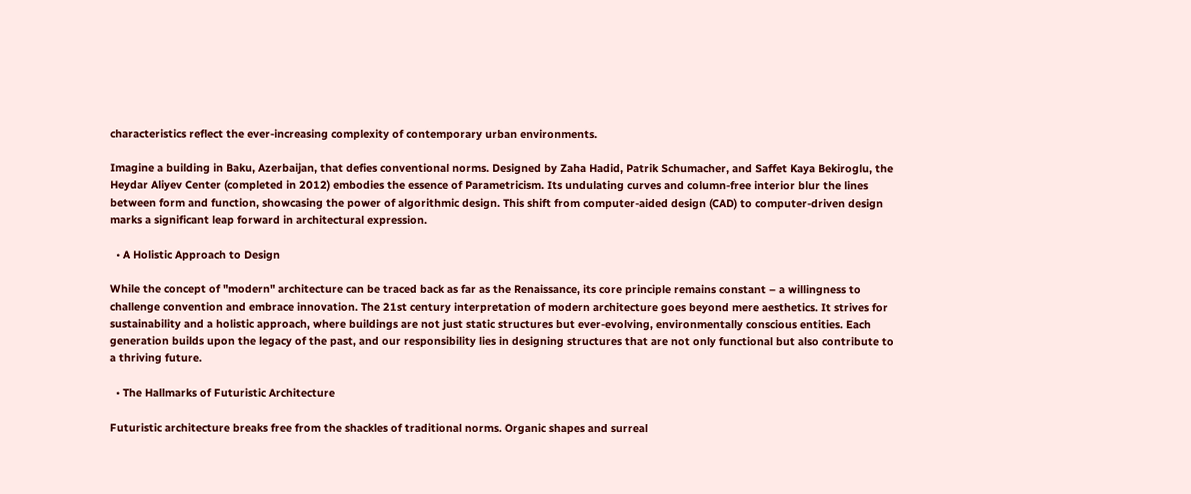characteristics reflect the ever-increasing complexity of contemporary urban environments.

Imagine a building in Baku, Azerbaijan, that defies conventional norms. Designed by Zaha Hadid, Patrik Schumacher, and Saffet Kaya Bekiroglu, the Heydar Aliyev Center (completed in 2012) embodies the essence of Parametricism. Its undulating curves and column-free interior blur the lines between form and function, showcasing the power of algorithmic design. This shift from computer-aided design (CAD) to computer-driven design marks a significant leap forward in architectural expression.

  • A Holistic Approach to Design

While the concept of "modern" architecture can be traced back as far as the Renaissance, its core principle remains constant – a willingness to challenge convention and embrace innovation. The 21st century interpretation of modern architecture goes beyond mere aesthetics. It strives for sustainability and a holistic approach, where buildings are not just static structures but ever-evolving, environmentally conscious entities. Each generation builds upon the legacy of the past, and our responsibility lies in designing structures that are not only functional but also contribute to a thriving future.

  • The Hallmarks of Futuristic Architecture

Futuristic architecture breaks free from the shackles of traditional norms. Organic shapes and surreal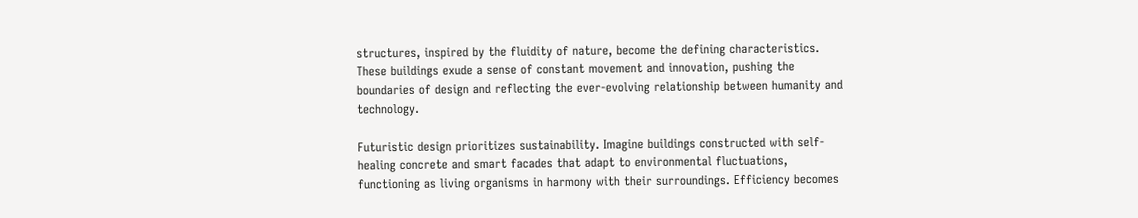structures, inspired by the fluidity of nature, become the defining characteristics. These buildings exude a sense of constant movement and innovation, pushing the boundaries of design and reflecting the ever-evolving relationship between humanity and technology.

Futuristic design prioritizes sustainability. Imagine buildings constructed with self-healing concrete and smart facades that adapt to environmental fluctuations, functioning as living organisms in harmony with their surroundings. Efficiency becomes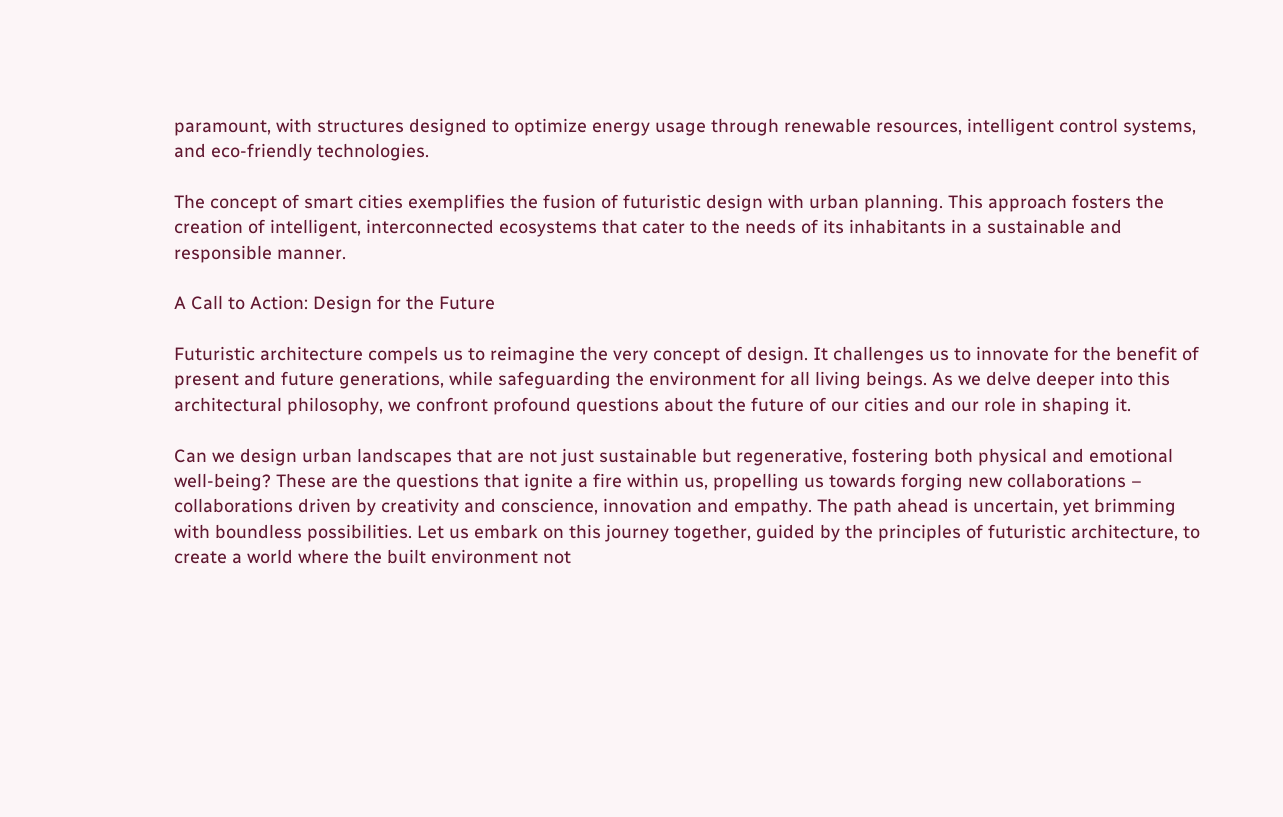paramount, with structures designed to optimize energy usage through renewable resources, intelligent control systems, and eco-friendly technologies.

The concept of smart cities exemplifies the fusion of futuristic design with urban planning. This approach fosters the creation of intelligent, interconnected ecosystems that cater to the needs of its inhabitants in a sustainable and responsible manner.

A Call to Action: Design for the Future

Futuristic architecture compels us to reimagine the very concept of design. It challenges us to innovate for the benefit of present and future generations, while safeguarding the environment for all living beings. As we delve deeper into this architectural philosophy, we confront profound questions about the future of our cities and our role in shaping it.

Can we design urban landscapes that are not just sustainable but regenerative, fostering both physical and emotional well-being? These are the questions that ignite a fire within us, propelling us towards forging new collaborations – collaborations driven by creativity and conscience, innovation and empathy. The path ahead is uncertain, yet brimming with boundless possibilities. Let us embark on this journey together, guided by the principles of futuristic architecture, to create a world where the built environment not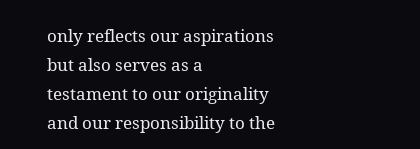only reflects our aspirations but also serves as a testament to our originality and our responsibility to the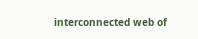interconnected web of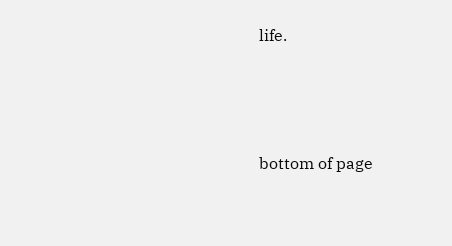life.




bottom of page